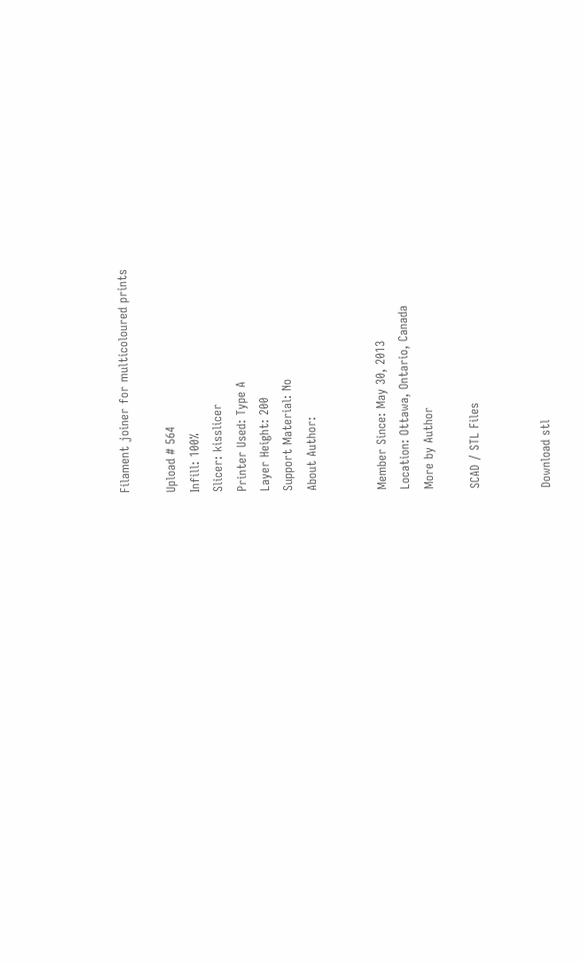Filament joiner for multicoloured prints

Upload # 564
Infill: 100%
Slicer: kisslicer
Printer Used: Type A
Layer Height: 200
Support Material: No
About Author:


Member Since: May 30, 2013
Location: Ottawa, Ontario, Canada
More by Author

SCAD / STL Files


Download stl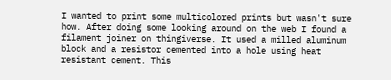I wanted to print some multicolored prints but wasn't sure how. After doing some looking around on the web I found a filament joiner on thingiverse. It used a milled aluminum block and a resistor cemented into a hole using heat resistant cement. This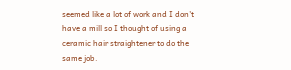seemed like a lot of work and I don't have a mill so I thought of using a ceramic hair straightener to do the same job.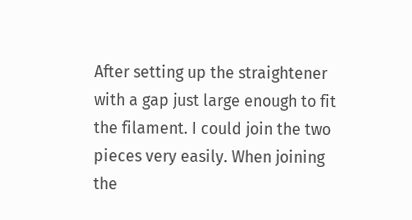After setting up the straightener with a gap just large enough to fit the filament. I could join the two pieces very easily. When joining the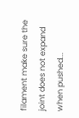filament make sure the joint does not expand when pushed...